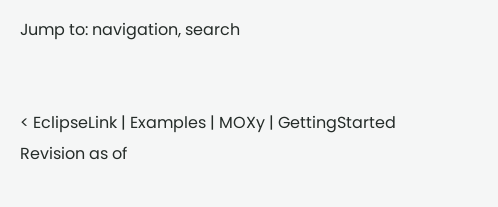Jump to: navigation, search


< EclipseLink | Examples | MOXy | GettingStarted
Revision as of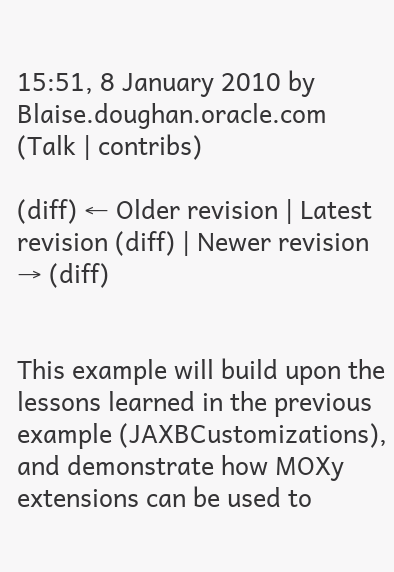15:51, 8 January 2010 by Blaise.doughan.oracle.com (Talk | contribs)

(diff) ← Older revision | Latest revision (diff) | Newer revision → (diff)


This example will build upon the lessons learned in the previous example (JAXBCustomizations), and demonstrate how MOXy extensions can be used to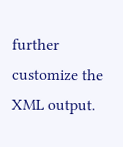further customize the XML output.